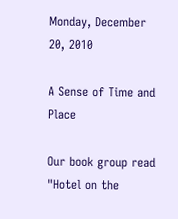Monday, December 20, 2010

A Sense of Time and Place

Our book group read "Hotel on the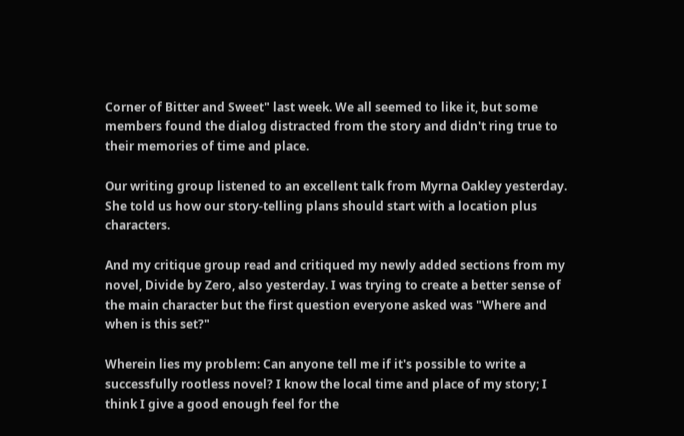Corner of Bitter and Sweet" last week. We all seemed to like it, but some members found the dialog distracted from the story and didn't ring true to their memories of time and place.

Our writing group listened to an excellent talk from Myrna Oakley yesterday. She told us how our story-telling plans should start with a location plus characters.

And my critique group read and critiqued my newly added sections from my novel, Divide by Zero, also yesterday. I was trying to create a better sense of the main character but the first question everyone asked was "Where and when is this set?"

Wherein lies my problem: Can anyone tell me if it's possible to write a successfully rootless novel? I know the local time and place of my story; I think I give a good enough feel for the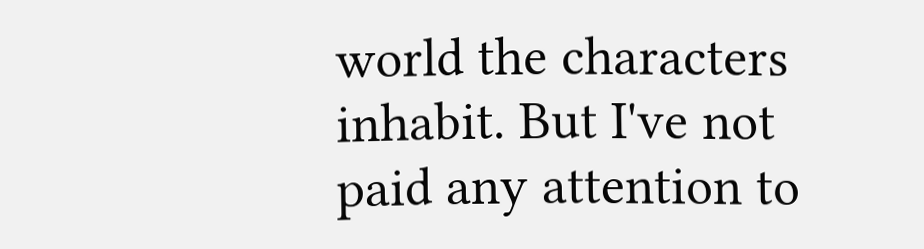world the characters inhabit. But I've not paid any attention to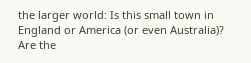the larger world: Is this small town in England or America (or even Australia)? Are the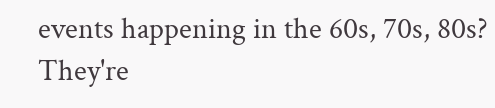events happening in the 60s, 70s, 80s? They're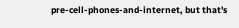pre-cell-phones-and-internet, but that's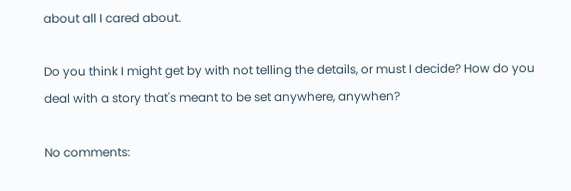about all I cared about.

Do you think I might get by with not telling the details, or must I decide? How do you deal with a story that's meant to be set anywhere, anywhen?

No comments: